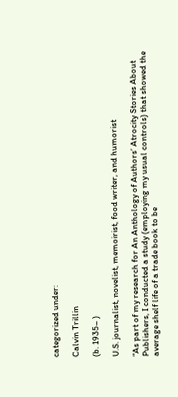categorized under:

Calvin Trillin

(b. 1935– )

U.S. journalist, novelist, memoirist, food writer, and humorist

“As part of my research for An Anthology of Authors’ Atrocity Stories About Publishers, I conducted a study (employing my usual controls) that showed the average shelf life of a trade book to be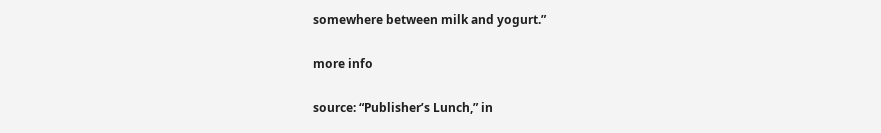somewhere between milk and yogurt.”

more info

source: “Publisher’s Lunch,” in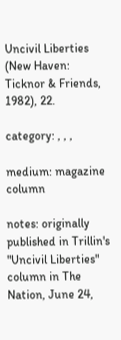Uncivil Liberties (New Haven: Ticknor & Friends, 1982), 22.

category: , , ,

medium: magazine column

notes: originally published in Trillin's "Uncivil Liberties" column in The Nation, June 24,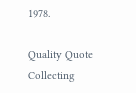1978.

Quality Quote Collecting